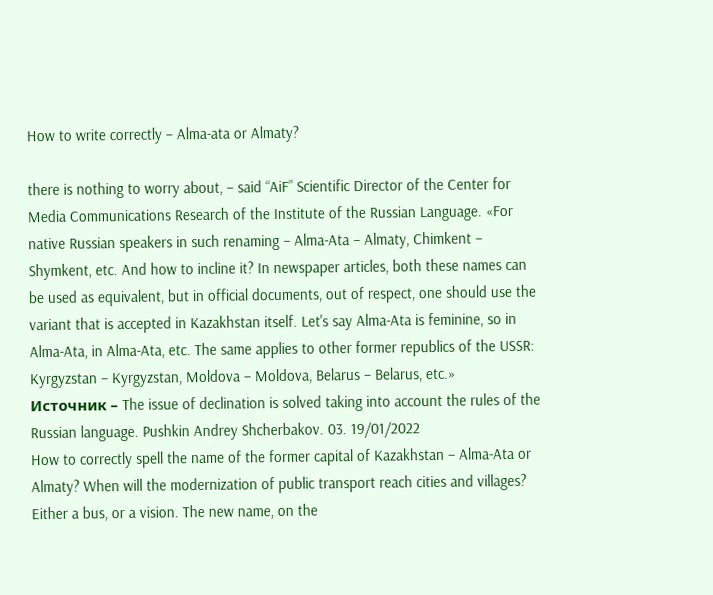How to write correctly – Alma-ata or Almaty?

there is nothing to worry about, – said “AiF” Scientific Director of the Center for Media Communications Research of the Institute of the Russian Language. «For native Russian speakers in such renaming – Alma-Ata – Almaty, Chimkent – Shymkent, etc. And how to incline it? In newspaper articles, both these names can be used as equivalent, but in official documents, out of respect, one should use the variant that is accepted in Kazakhstan itself. Let's say Alma-Ata is feminine, so in Alma-Ata, in Alma-Ata, etc. The same applies to other former republics of the USSR: Kyrgyzstan – Kyrgyzstan, Moldova – Moldova, Belarus – Belarus, etc.»
Источник – The issue of declination is solved taking into account the rules of the Russian language. Pushkin Andrey Shcherbakov. 03. 19/01/2022
How to correctly spell the name of the former capital of Kazakhstan – Alma-Ata or Almaty? When will the modernization of public transport reach cities and villages? Either a bus, or a vision. The new name, on the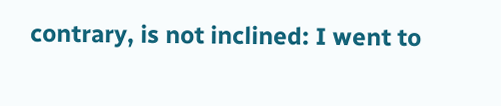contrary, is not inclined: I went to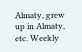Almaty, grew up in Almaty, etc. Weekly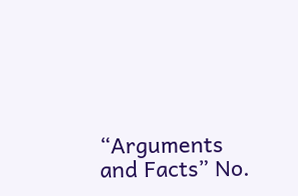“Arguments and Facts” No.